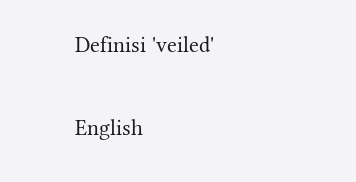Definisi 'veiled'

English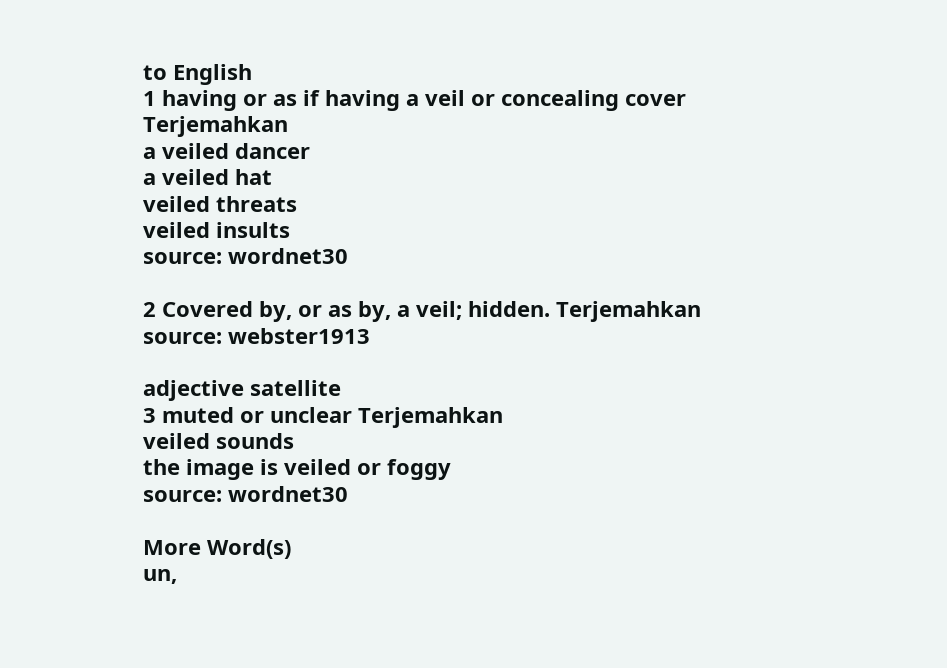to English
1 having or as if having a veil or concealing cover Terjemahkan
a veiled dancer
a veiled hat
veiled threats
veiled insults
source: wordnet30

2 Covered by, or as by, a veil; hidden. Terjemahkan
source: webster1913

adjective satellite
3 muted or unclear Terjemahkan
veiled sounds
the image is veiled or foggy
source: wordnet30

More Word(s)
un,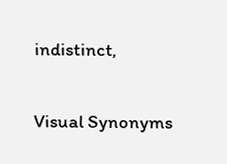indistinct,

Visual Synonyms